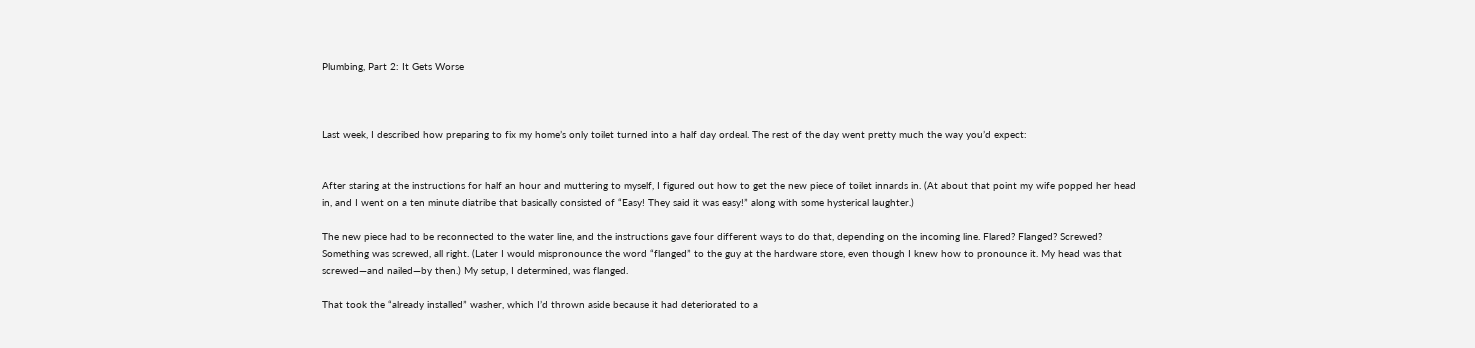Plumbing, Part 2: It Gets Worse



Last week, I described how preparing to fix my home’s only toilet turned into a half day ordeal. The rest of the day went pretty much the way you’d expect:


After staring at the instructions for half an hour and muttering to myself, I figured out how to get the new piece of toilet innards in. (At about that point my wife popped her head in, and I went on a ten minute diatribe that basically consisted of “Easy! They said it was easy!” along with some hysterical laughter.)

The new piece had to be reconnected to the water line, and the instructions gave four different ways to do that, depending on the incoming line. Flared? Flanged? Screwed? Something was screwed, all right. (Later I would mispronounce the word “flanged” to the guy at the hardware store, even though I knew how to pronounce it. My head was that screwed—and nailed—by then.) My setup, I determined, was flanged.

That took the “already installed” washer, which I’d thrown aside because it had deteriorated to a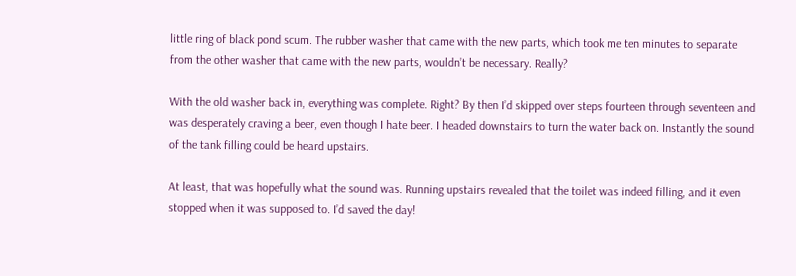little ring of black pond scum. The rubber washer that came with the new parts, which took me ten minutes to separate from the other washer that came with the new parts, wouldn’t be necessary. Really?

With the old washer back in, everything was complete. Right? By then I’d skipped over steps fourteen through seventeen and was desperately craving a beer, even though I hate beer. I headed downstairs to turn the water back on. Instantly the sound of the tank filling could be heard upstairs.

At least, that was hopefully what the sound was. Running upstairs revealed that the toilet was indeed filling, and it even stopped when it was supposed to. I’d saved the day!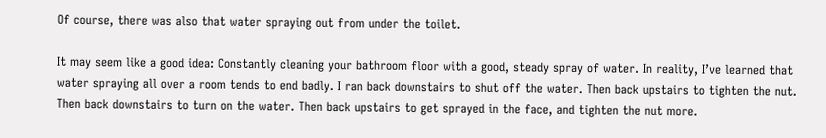Of course, there was also that water spraying out from under the toilet.

It may seem like a good idea: Constantly cleaning your bathroom floor with a good, steady spray of water. In reality, I’ve learned that water spraying all over a room tends to end badly. I ran back downstairs to shut off the water. Then back upstairs to tighten the nut. Then back downstairs to turn on the water. Then back upstairs to get sprayed in the face, and tighten the nut more.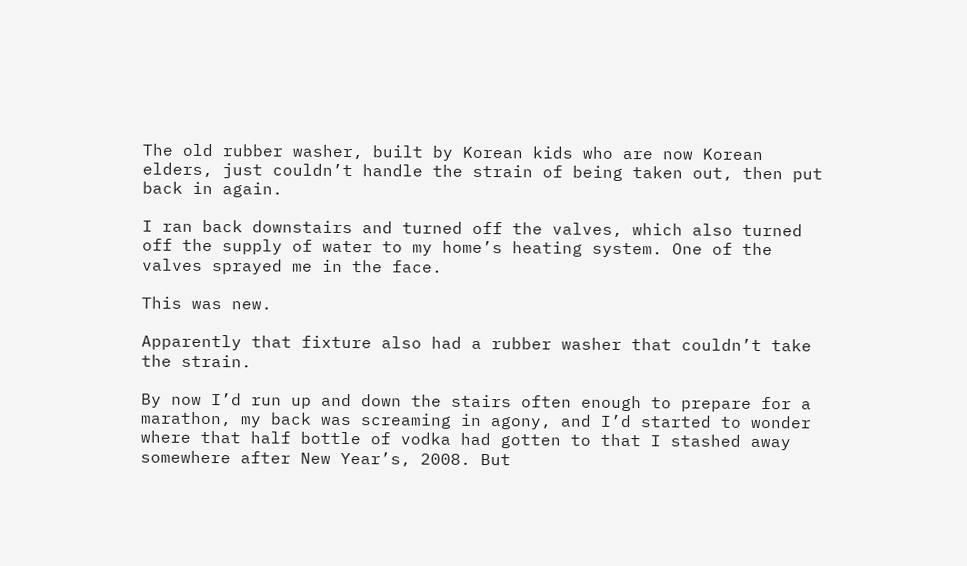The old rubber washer, built by Korean kids who are now Korean elders, just couldn’t handle the strain of being taken out, then put back in again.

I ran back downstairs and turned off the valves, which also turned off the supply of water to my home’s heating system. One of the valves sprayed me in the face.

This was new.

Apparently that fixture also had a rubber washer that couldn’t take the strain.

By now I’d run up and down the stairs often enough to prepare for a marathon, my back was screaming in agony, and I’d started to wonder where that half bottle of vodka had gotten to that I stashed away somewhere after New Year’s, 2008. But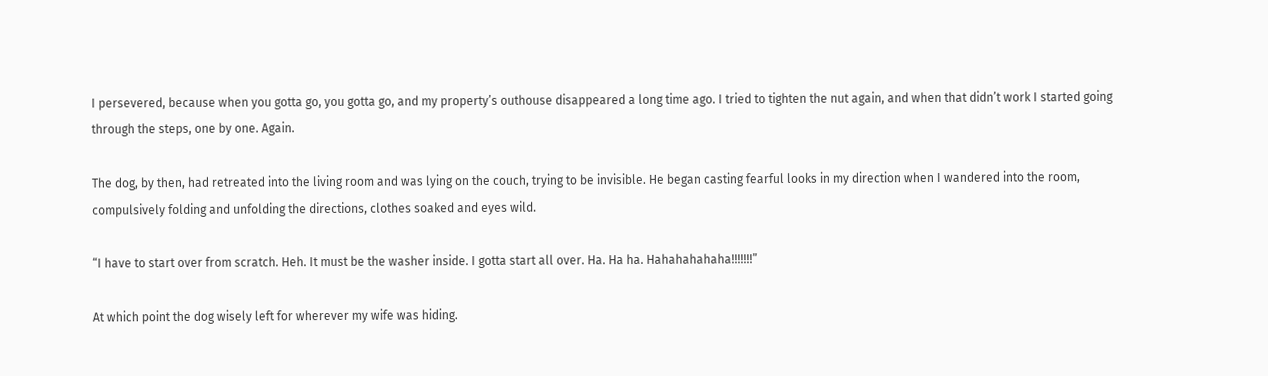I persevered, because when you gotta go, you gotta go, and my property’s outhouse disappeared a long time ago. I tried to tighten the nut again, and when that didn’t work I started going through the steps, one by one. Again.

The dog, by then, had retreated into the living room and was lying on the couch, trying to be invisible. He began casting fearful looks in my direction when I wandered into the room, compulsively folding and unfolding the directions, clothes soaked and eyes wild.

“I have to start over from scratch. Heh. It must be the washer inside. I gotta start all over. Ha. Ha ha. Hahahahahaha!!!!!!!”

At which point the dog wisely left for wherever my wife was hiding.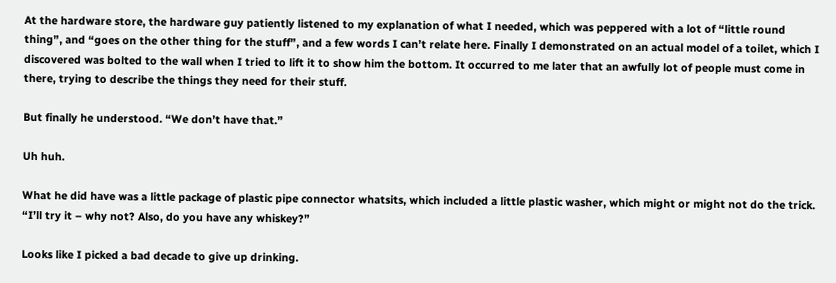At the hardware store, the hardware guy patiently listened to my explanation of what I needed, which was peppered with a lot of “little round thing”, and “goes on the other thing for the stuff”, and a few words I can’t relate here. Finally I demonstrated on an actual model of a toilet, which I discovered was bolted to the wall when I tried to lift it to show him the bottom. It occurred to me later that an awfully lot of people must come in there, trying to describe the things they need for their stuff.

But finally he understood. “We don’t have that.”

Uh huh.

What he did have was a little package of plastic pipe connector whatsits, which included a little plastic washer, which might or might not do the trick. “I’ll try it – why not? Also, do you have any whiskey?”

Looks like I picked a bad decade to give up drinking.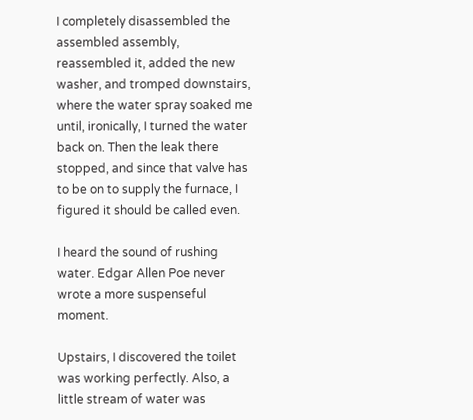I completely disassembled the assembled assembly, reassembled it, added the new washer, and tromped downstairs, where the water spray soaked me until, ironically, I turned the water back on. Then the leak there stopped, and since that valve has to be on to supply the furnace, I figured it should be called even.

I heard the sound of rushing water. Edgar Allen Poe never wrote a more suspenseful moment.

Upstairs, I discovered the toilet was working perfectly. Also, a little stream of water was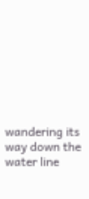wandering its way down the water line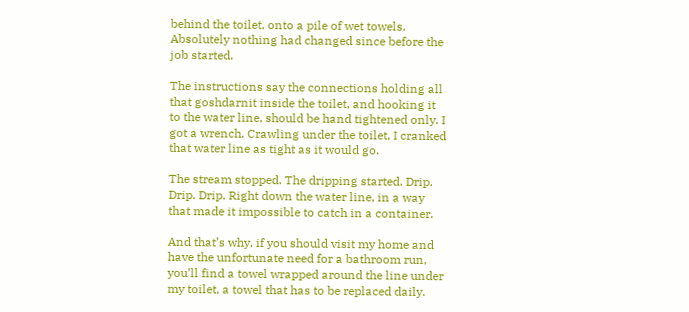behind the toilet, onto a pile of wet towels. Absolutely nothing had changed since before the job started.

The instructions say the connections holding all that goshdarnit inside the toilet, and hooking it to the water line, should be hand tightened only. I got a wrench. Crawling under the toilet, I cranked that water line as tight as it would go.

The stream stopped. The dripping started. Drip. Drip. Drip. Right down the water line, in a way that made it impossible to catch in a container.

And that’s why, if you should visit my home and have the unfortunate need for a bathroom run, you’ll find a towel wrapped around the line under my toilet, a towel that has to be replaced daily.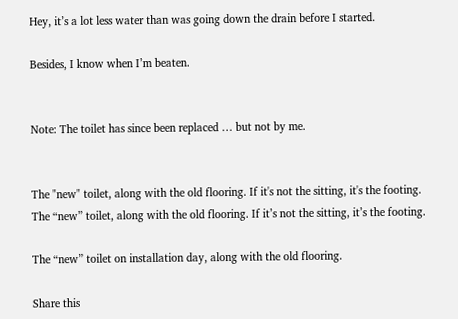Hey, it’s a lot less water than was going down the drain before I started.

Besides, I know when I’m beaten.


Note: The toilet has since been replaced … but not by me.


The "new" toilet, along with the old flooring. If it's not the sitting, it's the footing.
The “new” toilet, along with the old flooring. If it’s not the sitting, it’s the footing.

The “new” toilet on installation day, along with the old flooring.

Share this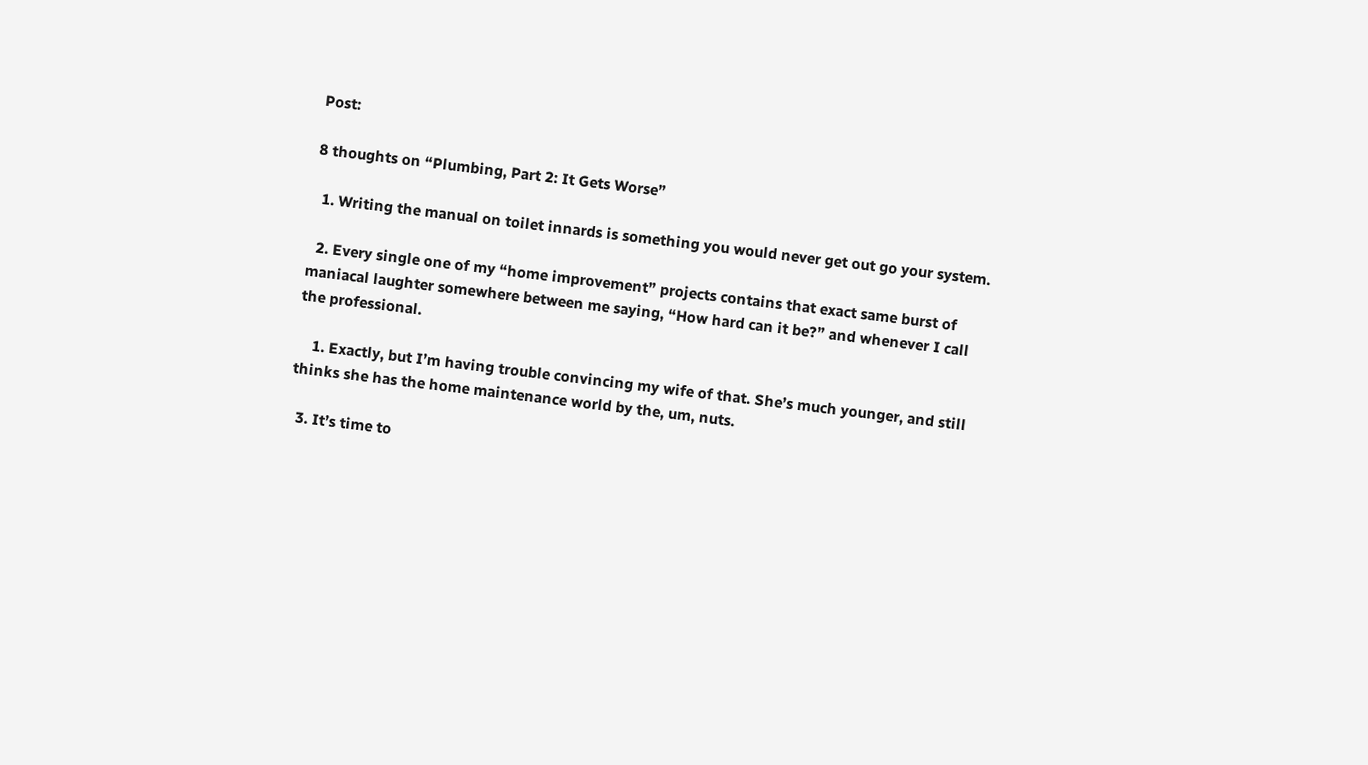Post:

8 thoughts on “Plumbing, Part 2: It Gets Worse”

  1. Writing the manual on toilet innards is something you would never get out go your system.

  2. Every single one of my “home improvement” projects contains that exact same burst of maniacal laughter somewhere between me saying, “How hard can it be?” and whenever I call the professional.

    1. Exactly, but I’m having trouble convincing my wife of that. She’s much younger, and still thinks she has the home maintenance world by the, um, nuts.

  3. It’s time to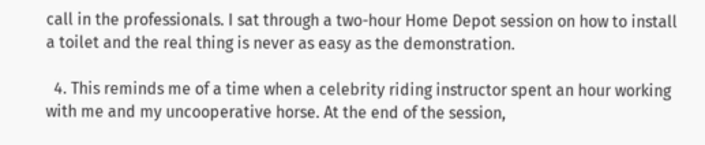call in the professionals. I sat through a two-hour Home Depot session on how to install a toilet and the real thing is never as easy as the demonstration.

  4. This reminds me of a time when a celebrity riding instructor spent an hour working with me and my uncooperative horse. At the end of the session,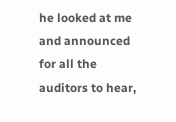he looked at me and announced for all the auditors to hear,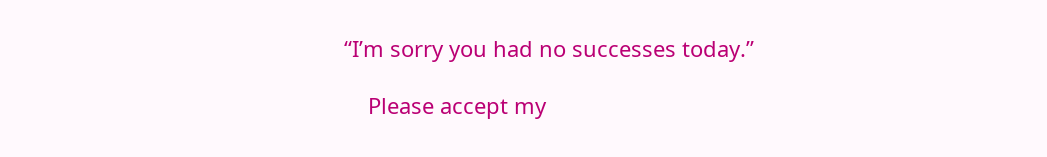“I’m sorry you had no successes today.”

    Please accept my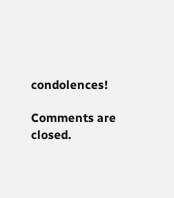condolences!

Comments are closed.